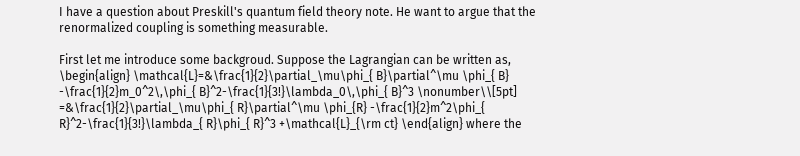I have a question about Preskill's quantum field theory note. He want to argue that the renormalized coupling is something measurable.

First let me introduce some backgroud. Suppose the Lagrangian can be written as, \begin{align} \mathcal{L}=&\frac{1}{2}\partial_\mu\phi_{ B}\partial^\mu \phi_{ B} -\frac{1}{2}m_0^2\,\phi_{ B}^2-\frac{1}{3!}\lambda_0\,\phi_{ B}^3 \nonumber\\[5pt] =&\frac{1}{2}\partial_\mu\phi_{ R}\partial^\mu \phi_{R} -\frac{1}{2}m^2\phi_{ R}^2-\frac{1}{3!}\lambda_{ R}\phi_{ R}^3 +\mathcal{L}_{\rm ct} \end{align} where the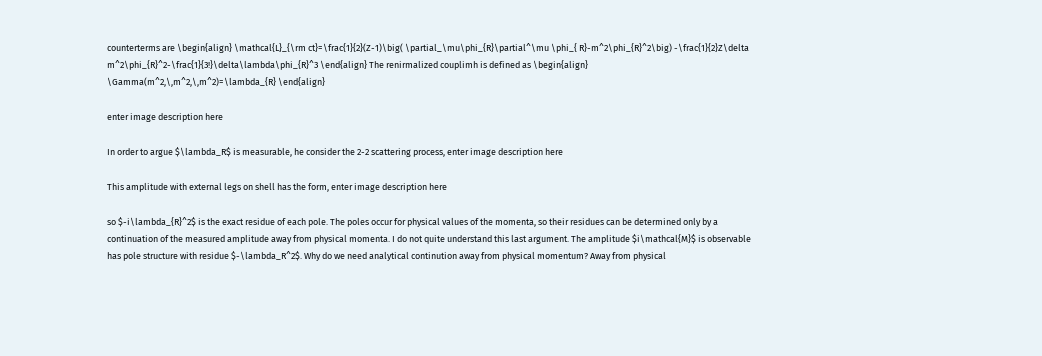counterterms are \begin{align} \mathcal{L}_{\rm ct}=\frac{1}{2}(Z-1)\big( \partial_\mu\phi_{R}\partial^\mu \phi_{ R}-m^2\phi_{R}^2\big) -\frac{1}{2}Z\delta m^2\phi_{R}^2-\frac{1}{3!}\delta\lambda\phi_{R}^3 \end{align} The renirmalized couplimh is defined as \begin{align} \Gamma(m^2,\,m^2,\,m^2)=\lambda_{R} \end{align}

enter image description here

In order to argue $\lambda_R$ is measurable, he consider the 2-2 scattering process, enter image description here

This amplitude with external legs on shell has the form, enter image description here

so $-i\lambda_{R}^2$ is the exact residue of each pole. The poles occur for physical values of the momenta, so their residues can be determined only by a continuation of the measured amplitude away from physical momenta. I do not quite understand this last argument. The amplitude $i\mathcal{M}$ is observable has pole structure with residue $-\lambda_R^2$. Why do we need analytical continution away from physical momentum? Away from physical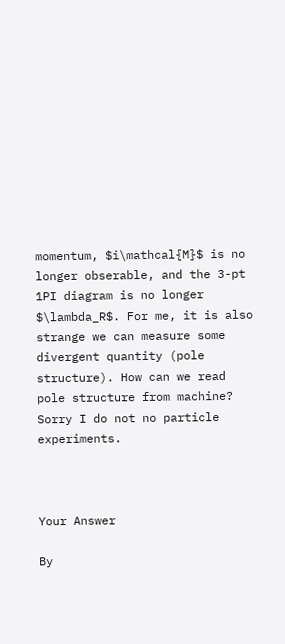momentum, $i\mathcal{M}$ is no longer obserable, and the 3-pt 1PI diagram is no longer $\lambda_R$. For me, it is also strange we can measure some divergent quantity (pole structure). How can we read pole structure from machine? Sorry I do not no particle experiments.



Your Answer

By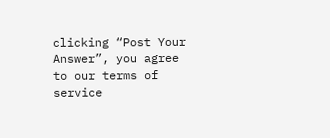clicking “Post Your Answer”, you agree to our terms of service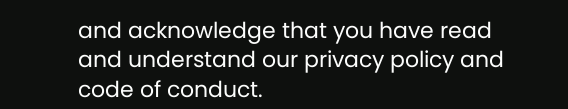and acknowledge that you have read and understand our privacy policy and code of conduct.